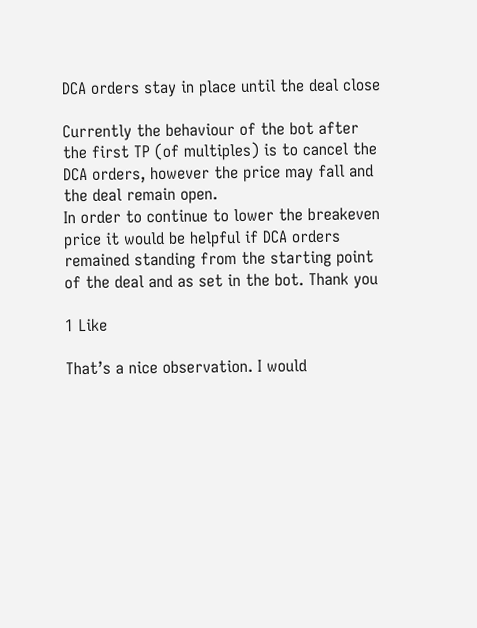DCA orders stay in place until the deal close

Currently the behaviour of the bot after the first TP (of multiples) is to cancel the DCA orders, however the price may fall and the deal remain open.
In order to continue to lower the breakeven price it would be helpful if DCA orders remained standing from the starting point of the deal and as set in the bot. Thank you

1 Like

That’s a nice observation. I would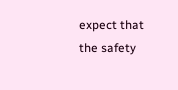expect that the safety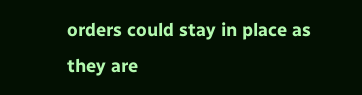orders could stay in place as they are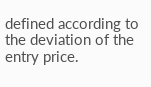defined according to the deviation of the entry price.